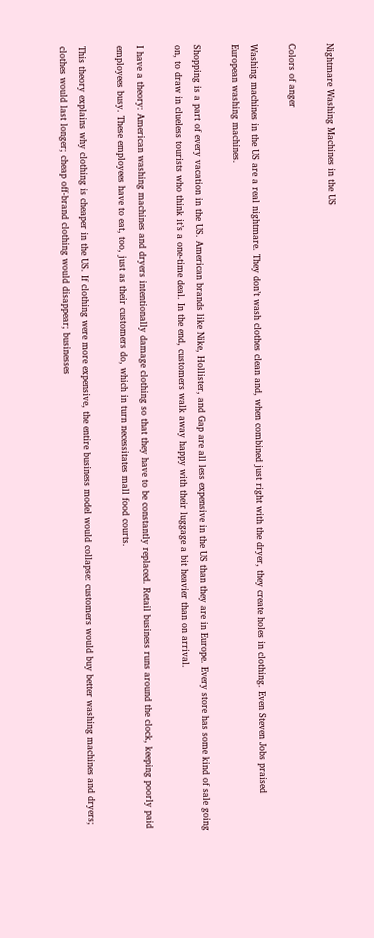Nightmare Washing Machines in the US

Colors of anger

Washing machines in the US are a real nightmare. They don’t wash clothes clean and, when combined just right with the dryer, they create holes in clothing. Even Steven Jobs praised European washing machines.

Shopping is a part of every vacation in the US. American brands like Nike, Hollister, and Gap are all less expensive in the US than they are in Europe. Every store has some kind of sale going on, to draw in clueless tourists who think it’s a one-time deal. In the end, customers walk away happy with their luggage a bit heavier than on arrival.

I have a theory: American washing machines and dryers intentionally damage clothing so that they have to be constantly replaced. Retail business runs around the clock, keeping poorly paid employees busy. These employees have to eat, too, just as their customers do, which in turn necessitates mall food courts.

This theory explains why clothing is cheaper in the US. If clothing were more expensive, the entire business model would collapse: customers would buy better washing machines and dryers; clothes would last longer; cheap off-brand clothing would disappear; businesses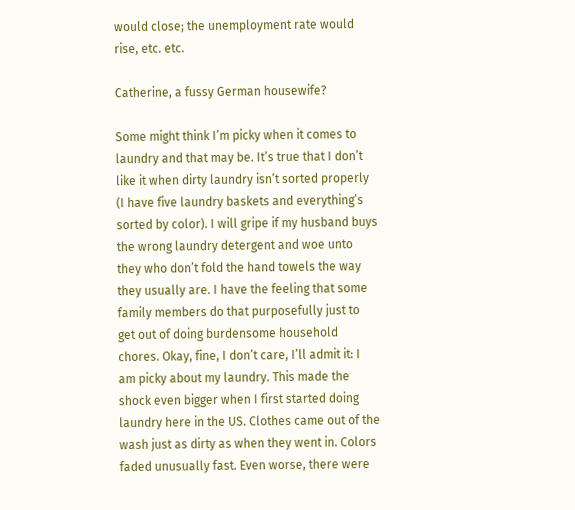would close; the unemployment rate would rise, etc. etc.

Catherine, a fussy German housewife?

Some might think I’m picky when it comes to laundry and that may be. It’s true that I don’t like it when dirty laundry isn’t sorted properly (I have five laundry baskets and everything’s sorted by color). I will gripe if my husband buys the wrong laundry detergent and woe unto they who don’t fold the hand towels the way they usually are. I have the feeling that some family members do that purposefully just to get out of doing burdensome household chores. Okay, fine, I don’t care, I’ll admit it: I am picky about my laundry. This made the shock even bigger when I first started doing laundry here in the US. Clothes came out of the wash just as dirty as when they went in. Colors faded unusually fast. Even worse, there were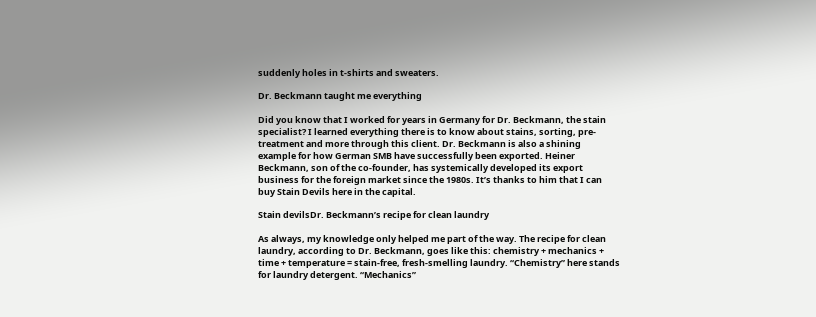suddenly holes in t-shirts and sweaters.

Dr. Beckmann taught me everything

Did you know that I worked for years in Germany for Dr. Beckmann, the stain specialist? I learned everything there is to know about stains, sorting, pre-treatment and more through this client. Dr. Beckmann is also a shining example for how German SMB have successfully been exported. Heiner Beckmann, son of the co-founder, has systemically developed its export business for the foreign market since the 1980s. It’s thanks to him that I can buy Stain Devils here in the capital.

Stain devilsDr. Beckmann’s recipe for clean laundry

As always, my knowledge only helped me part of the way. The recipe for clean laundry, according to Dr. Beckmann, goes like this: chemistry + mechanics + time + temperature = stain-free, fresh-smelling laundry. “Chemistry” here stands for laundry detergent. “Mechanics”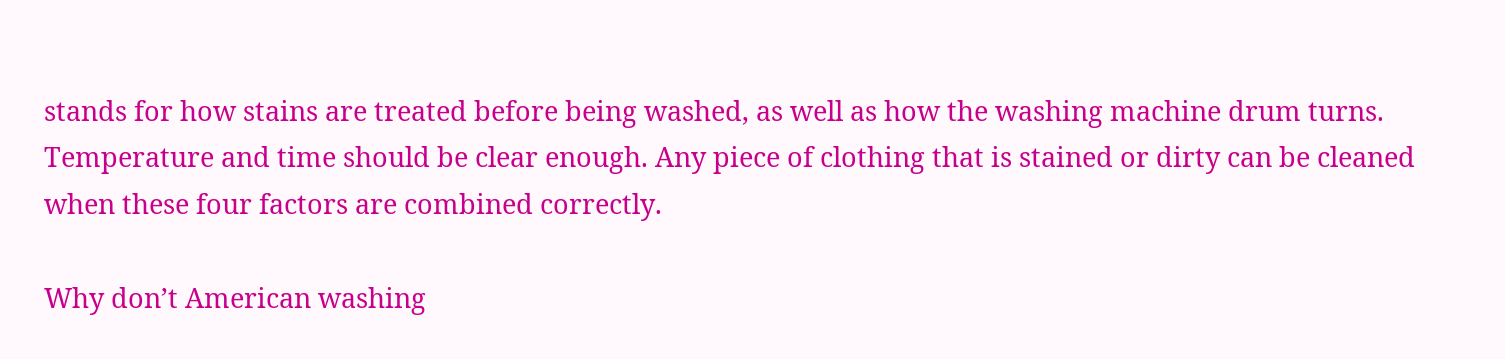stands for how stains are treated before being washed, as well as how the washing machine drum turns. Temperature and time should be clear enough. Any piece of clothing that is stained or dirty can be cleaned when these four factors are combined correctly.

Why don’t American washing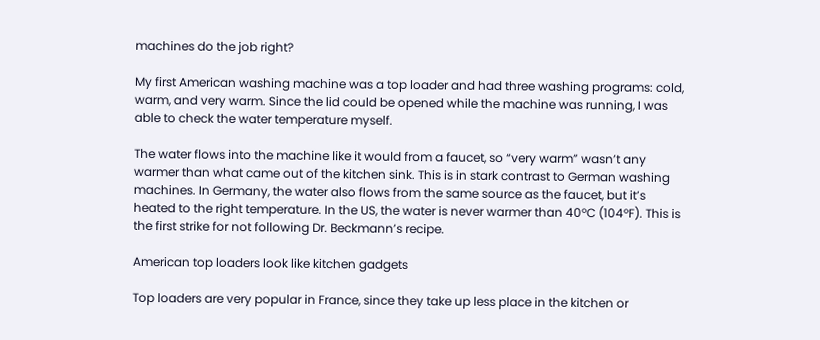machines do the job right?

My first American washing machine was a top loader and had three washing programs: cold, warm, and very warm. Since the lid could be opened while the machine was running, I was able to check the water temperature myself.

The water flows into the machine like it would from a faucet, so “very warm” wasn’t any warmer than what came out of the kitchen sink. This is in stark contrast to German washing machines. In Germany, the water also flows from the same source as the faucet, but it’s heated to the right temperature. In the US, the water is never warmer than 40ºC (104ºF). This is the first strike for not following Dr. Beckmann’s recipe.

American top loaders look like kitchen gadgets

Top loaders are very popular in France, since they take up less place in the kitchen or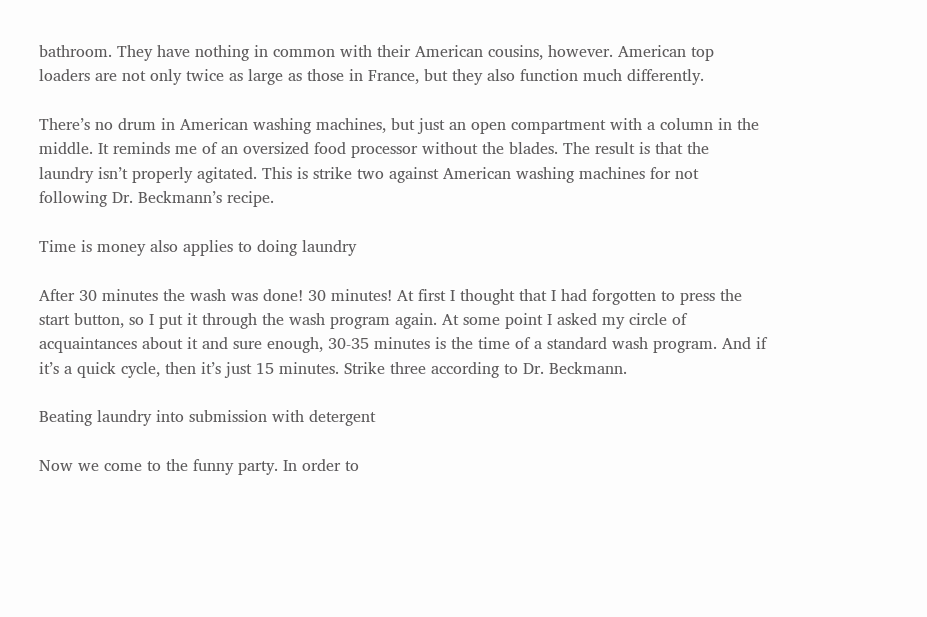bathroom. They have nothing in common with their American cousins, however. American top loaders are not only twice as large as those in France, but they also function much differently.

There’s no drum in American washing machines, but just an open compartment with a column in the middle. It reminds me of an oversized food processor without the blades. The result is that the laundry isn’t properly agitated. This is strike two against American washing machines for not following Dr. Beckmann’s recipe.

Time is money also applies to doing laundry

After 30 minutes the wash was done! 30 minutes! At first I thought that I had forgotten to press the start button, so I put it through the wash program again. At some point I asked my circle of acquaintances about it and sure enough, 30-35 minutes is the time of a standard wash program. And if it’s a quick cycle, then it’s just 15 minutes. Strike three according to Dr. Beckmann.

Beating laundry into submission with detergent

Now we come to the funny party. In order to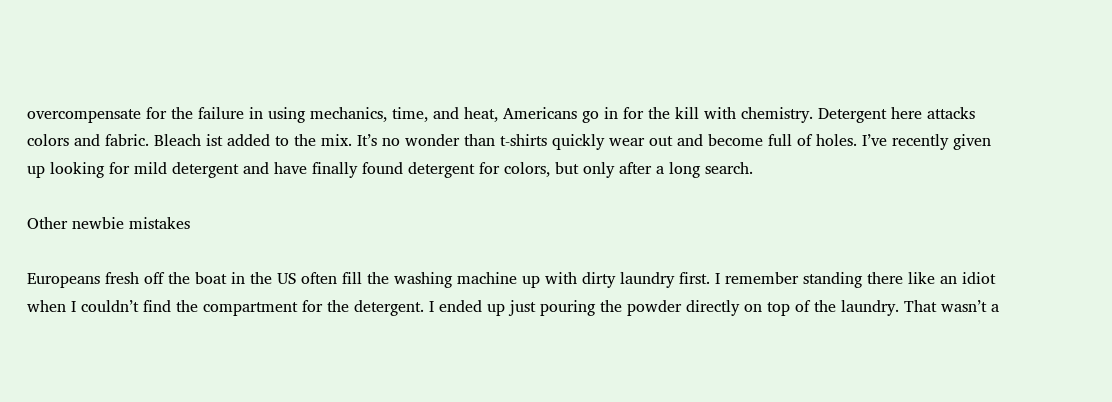overcompensate for the failure in using mechanics, time, and heat, Americans go in for the kill with chemistry. Detergent here attacks colors and fabric. Bleach ist added to the mix. It’s no wonder than t-shirts quickly wear out and become full of holes. I’ve recently given up looking for mild detergent and have finally found detergent for colors, but only after a long search.

Other newbie mistakes

Europeans fresh off the boat in the US often fill the washing machine up with dirty laundry first. I remember standing there like an idiot when I couldn’t find the compartment for the detergent. I ended up just pouring the powder directly on top of the laundry. That wasn’t a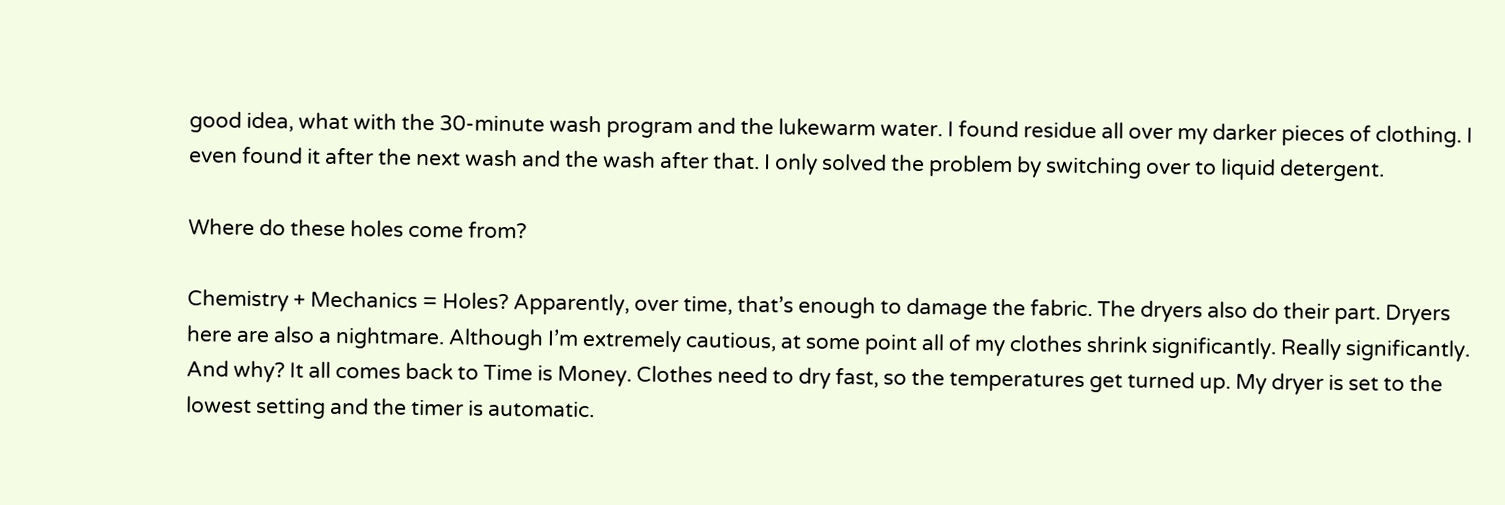good idea, what with the 30-minute wash program and the lukewarm water. I found residue all over my darker pieces of clothing. I even found it after the next wash and the wash after that. I only solved the problem by switching over to liquid detergent.

Where do these holes come from?

Chemistry + Mechanics = Holes? Apparently, over time, that’s enough to damage the fabric. The dryers also do their part. Dryers here are also a nightmare. Although I’m extremely cautious, at some point all of my clothes shrink significantly. Really significantly. And why? It all comes back to Time is Money. Clothes need to dry fast, so the temperatures get turned up. My dryer is set to the lowest setting and the timer is automatic.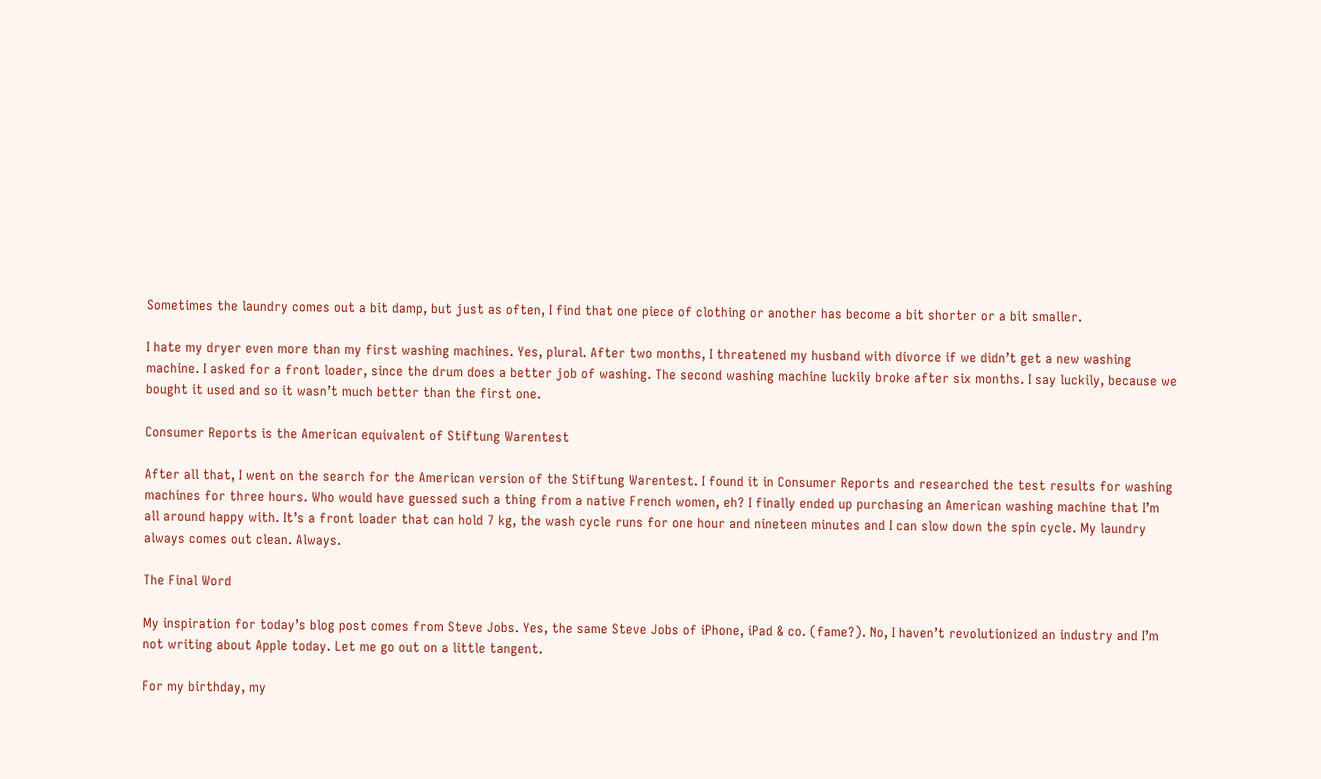Sometimes the laundry comes out a bit damp, but just as often, I find that one piece of clothing or another has become a bit shorter or a bit smaller.

I hate my dryer even more than my first washing machines. Yes, plural. After two months, I threatened my husband with divorce if we didn’t get a new washing machine. I asked for a front loader, since the drum does a better job of washing. The second washing machine luckily broke after six months. I say luckily, because we bought it used and so it wasn’t much better than the first one.

Consumer Reports is the American equivalent of Stiftung Warentest

After all that, I went on the search for the American version of the Stiftung Warentest. I found it in Consumer Reports and researched the test results for washing machines for three hours. Who would have guessed such a thing from a native French women, eh? I finally ended up purchasing an American washing machine that I’m all around happy with. It’s a front loader that can hold 7 kg, the wash cycle runs for one hour and nineteen minutes and I can slow down the spin cycle. My laundry always comes out clean. Always.

The Final Word

My inspiration for today’s blog post comes from Steve Jobs. Yes, the same Steve Jobs of iPhone, iPad & co. (fame?). No, I haven’t revolutionized an industry and I’m not writing about Apple today. Let me go out on a little tangent.

For my birthday, my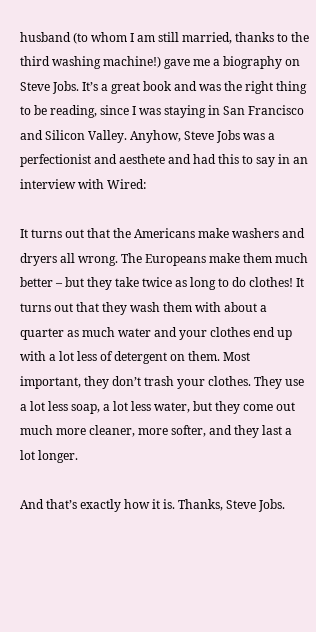husband (to whom I am still married, thanks to the third washing machine!) gave me a biography on Steve Jobs. It’s a great book and was the right thing to be reading, since I was staying in San Francisco and Silicon Valley. Anyhow, Steve Jobs was a perfectionist and aesthete and had this to say in an interview with Wired:

It turns out that the Americans make washers and dryers all wrong. The Europeans make them much better – but they take twice as long to do clothes! It turns out that they wash them with about a quarter as much water and your clothes end up with a lot less of detergent on them. Most important, they don’t trash your clothes. They use a lot less soap, a lot less water, but they come out much more cleaner, more softer, and they last a lot longer.

And that’s exactly how it is. Thanks, Steve Jobs.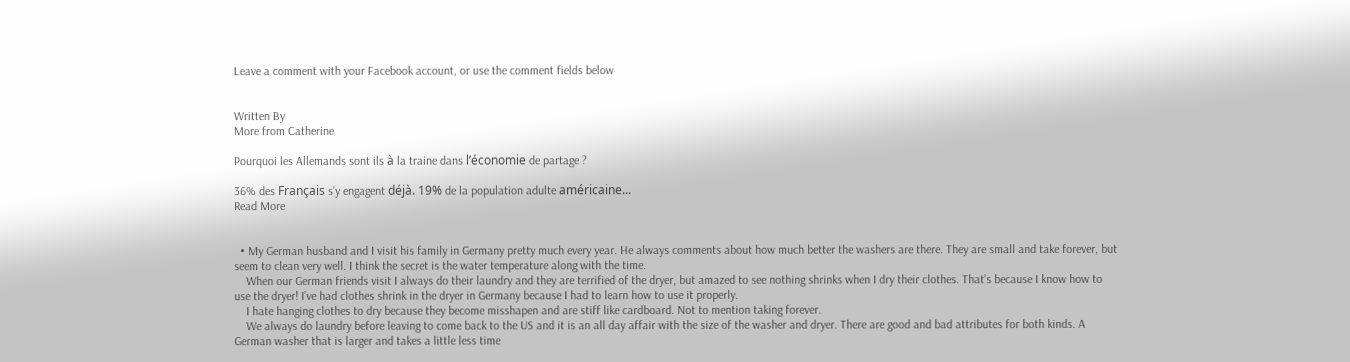Leave a comment with your Facebook account, or use the comment fields below


Written By
More from Catherine

Pourquoi les Allemands sont ils à la traine dans l’économie de partage ?

36% des Français s’y engagent déjà. 19% de la population adulte américaine...
Read More


  • My German husband and I visit his family in Germany pretty much every year. He always comments about how much better the washers are there. They are small and take forever, but seem to clean very well. I think the secret is the water temperature along with the time.
    When our German friends visit I always do their laundry and they are terrified of the dryer, but amazed to see nothing shrinks when I dry their clothes. That’s because I know how to use the dryer! I’ve had clothes shrink in the dryer in Germany because I had to learn how to use it properly.
    I hate hanging clothes to dry because they become misshapen and are stiff like cardboard. Not to mention taking forever.
    We always do laundry before leaving to come back to the US and it is an all day affair with the size of the washer and dryer. There are good and bad attributes for both kinds. A German washer that is larger and takes a little less time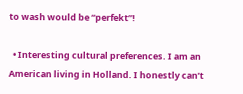to wash would be “perfekt”!

  • Interesting cultural preferences. I am an American living in Holland. I honestly can’t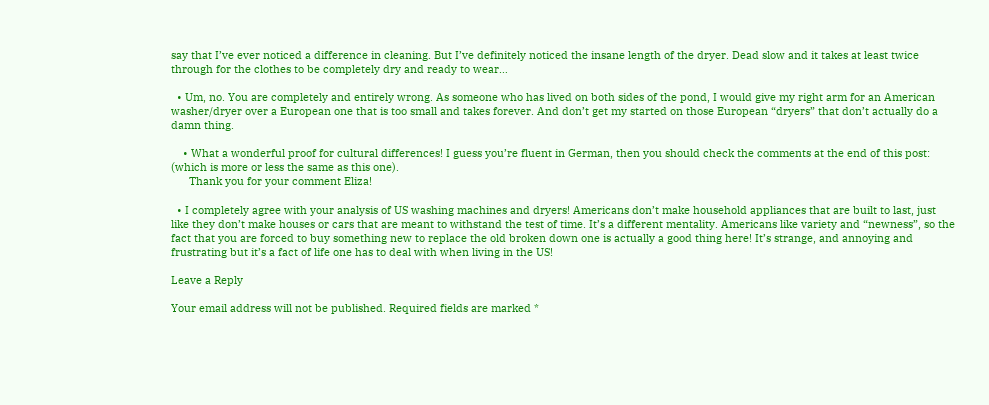say that I’ve ever noticed a difference in cleaning. But I’ve definitely noticed the insane length of the dryer. Dead slow and it takes at least twice through for the clothes to be completely dry and ready to wear…

  • Um, no. You are completely and entirely wrong. As someone who has lived on both sides of the pond, I would give my right arm for an American washer/dryer over a European one that is too small and takes forever. And don’t get my started on those European “dryers” that don’t actually do a damn thing.

    • What a wonderful proof for cultural differences! I guess you’re fluent in German, then you should check the comments at the end of this post: (which is more or less the same as this one).
      Thank you for your comment Eliza!

  • I completely agree with your analysis of US washing machines and dryers! Americans don’t make household appliances that are built to last, just like they don’t make houses or cars that are meant to withstand the test of time. It’s a different mentality. Americans like variety and “newness”, so the fact that you are forced to buy something new to replace the old broken down one is actually a good thing here! It’s strange, and annoying and frustrating but it’s a fact of life one has to deal with when living in the US!

Leave a Reply

Your email address will not be published. Required fields are marked *